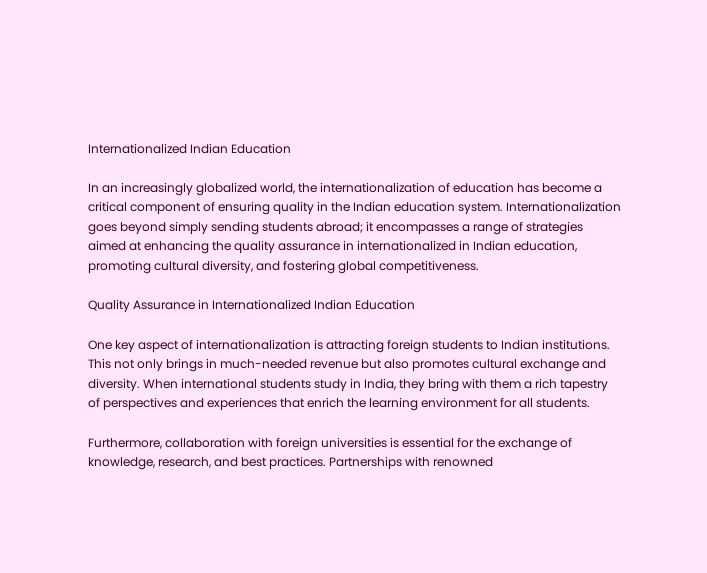Internationalized Indian Education

In an increasingly globalized world, the internationalization of education has become a critical component of ensuring quality in the Indian education system. Internationalization goes beyond simply sending students abroad; it encompasses a range of strategies aimed at enhancing the quality assurance in internationalized in Indian education, promoting cultural diversity, and fostering global competitiveness.

Quality Assurance in Internationalized Indian Education

One key aspect of internationalization is attracting foreign students to Indian institutions. This not only brings in much-needed revenue but also promotes cultural exchange and diversity. When international students study in India, they bring with them a rich tapestry of perspectives and experiences that enrich the learning environment for all students.

Furthermore, collaboration with foreign universities is essential for the exchange of knowledge, research, and best practices. Partnerships with renowned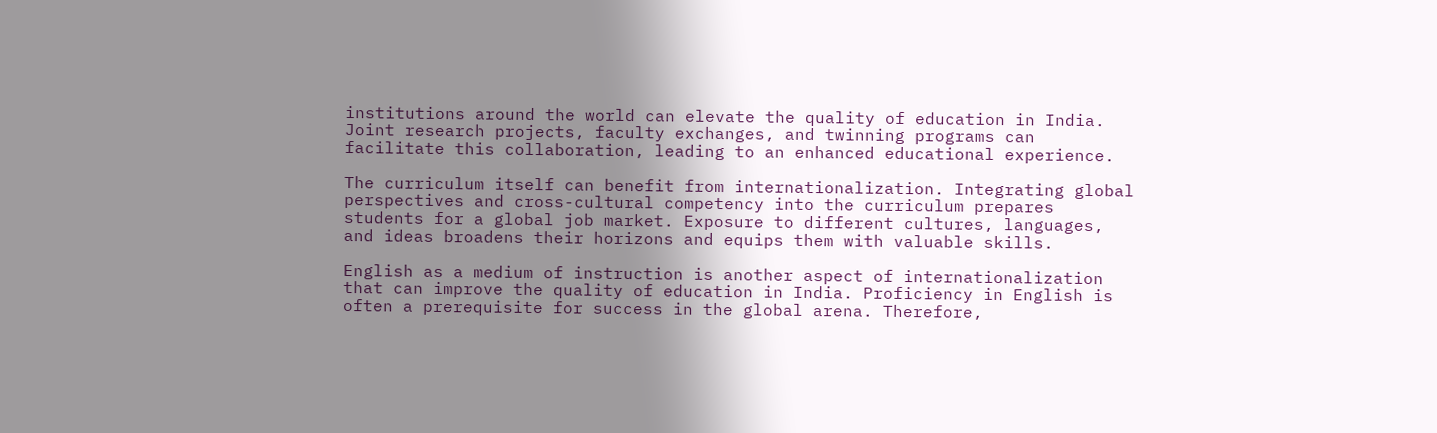institutions around the world can elevate the quality of education in India. Joint research projects, faculty exchanges, and twinning programs can facilitate this collaboration, leading to an enhanced educational experience.

The curriculum itself can benefit from internationalization. Integrating global perspectives and cross-cultural competency into the curriculum prepares students for a global job market. Exposure to different cultures, languages, and ideas broadens their horizons and equips them with valuable skills.

English as a medium of instruction is another aspect of internationalization that can improve the quality of education in India. Proficiency in English is often a prerequisite for success in the global arena. Therefore,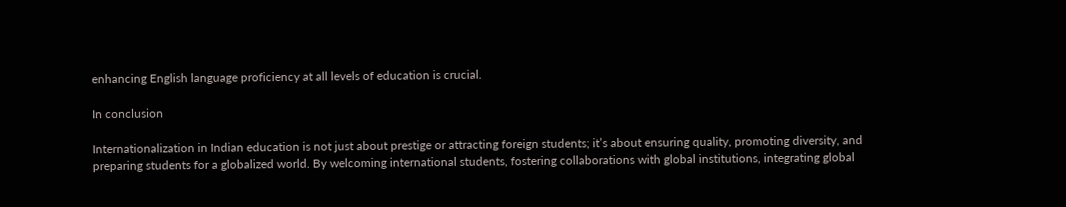enhancing English language proficiency at all levels of education is crucial.

In conclusion

Internationalization in Indian education is not just about prestige or attracting foreign students; it’s about ensuring quality, promoting diversity, and preparing students for a globalized world. By welcoming international students, fostering collaborations with global institutions, integrating global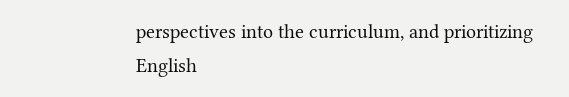perspectives into the curriculum, and prioritizing English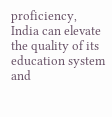proficiency, India can elevate the quality of its education system and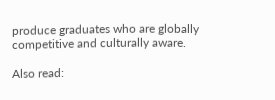produce graduates who are globally competitive and culturally aware.

Also read: